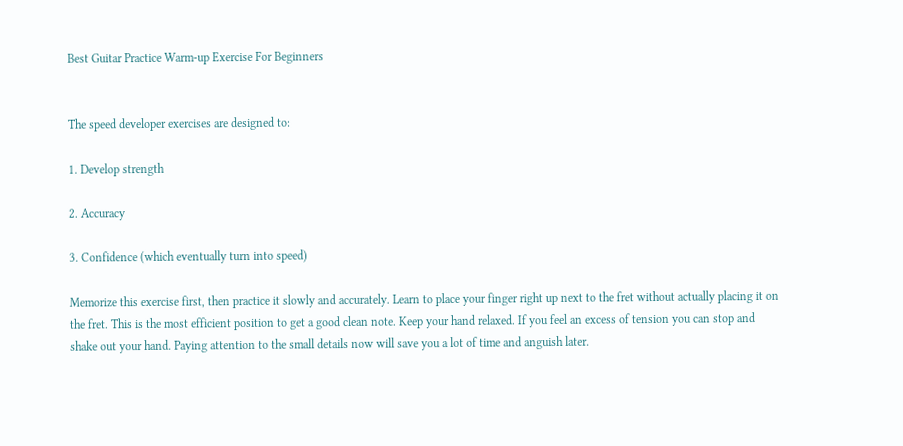Best Guitar Practice Warm-up Exercise For Beginners


The speed developer exercises are designed to:

1. Develop strength

2. Accuracy

3. Confidence (which eventually turn into speed)

Memorize this exercise first, then practice it slowly and accurately. Learn to place your finger right up next to the fret without actually placing it on the fret. This is the most efficient position to get a good clean note. Keep your hand relaxed. If you feel an excess of tension you can stop and shake out your hand. Paying attention to the small details now will save you a lot of time and anguish later.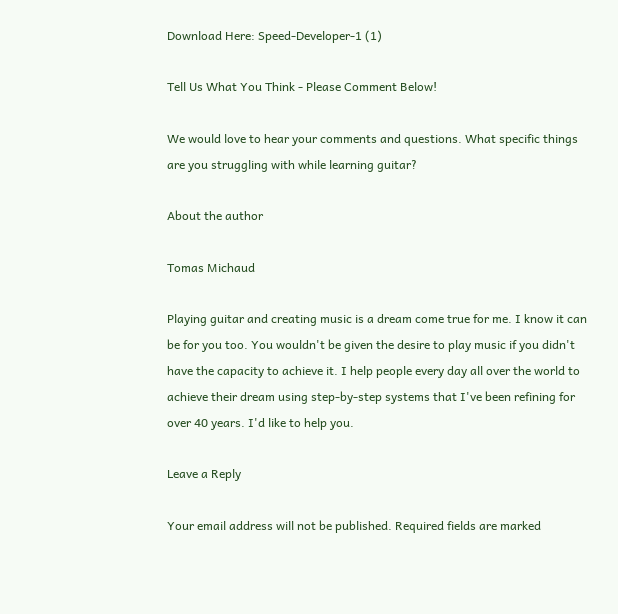Download Here: Speed-Developer-1 (1)

Tell Us What You Think - Please Comment Below!

We would love to hear your comments and questions. What specific things are you struggling with while learning guitar?

About the author

Tomas Michaud

Playing guitar and creating music is a dream come true for me. I know it can be for you too. You wouldn't be given the desire to play music if you didn't have the capacity to achieve it. I help people every day all over the world to achieve their dream using step-by-step systems that I've been refining for over 40 years. I'd like to help you.

Leave a Reply

Your email address will not be published. Required fields are marked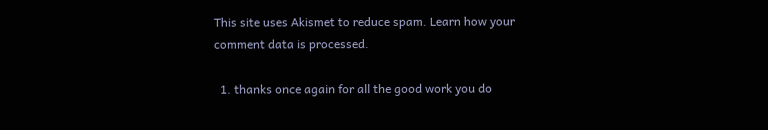This site uses Akismet to reduce spam. Learn how your comment data is processed.

  1. thanks once again for all the good work you do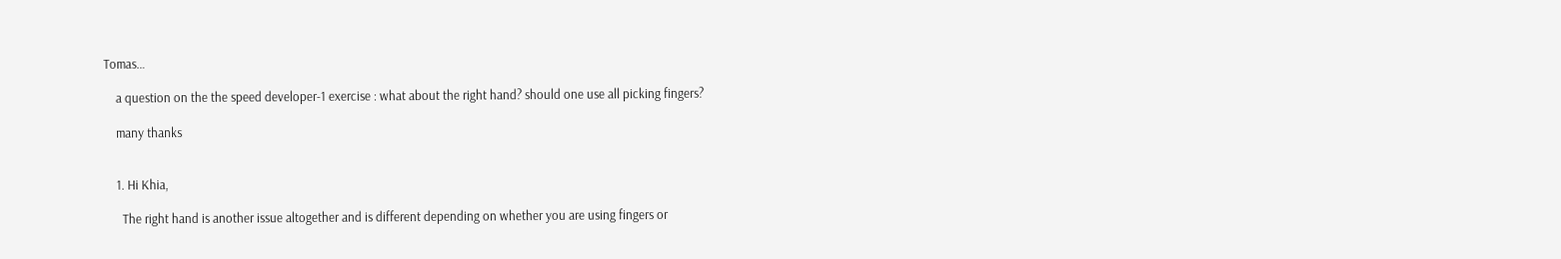Tomas…

    a question on the the speed developer-1 exercise : what about the right hand? should one use all picking fingers?

    many thanks


    1. Hi Khia,

      The right hand is another issue altogether and is different depending on whether you are using fingers or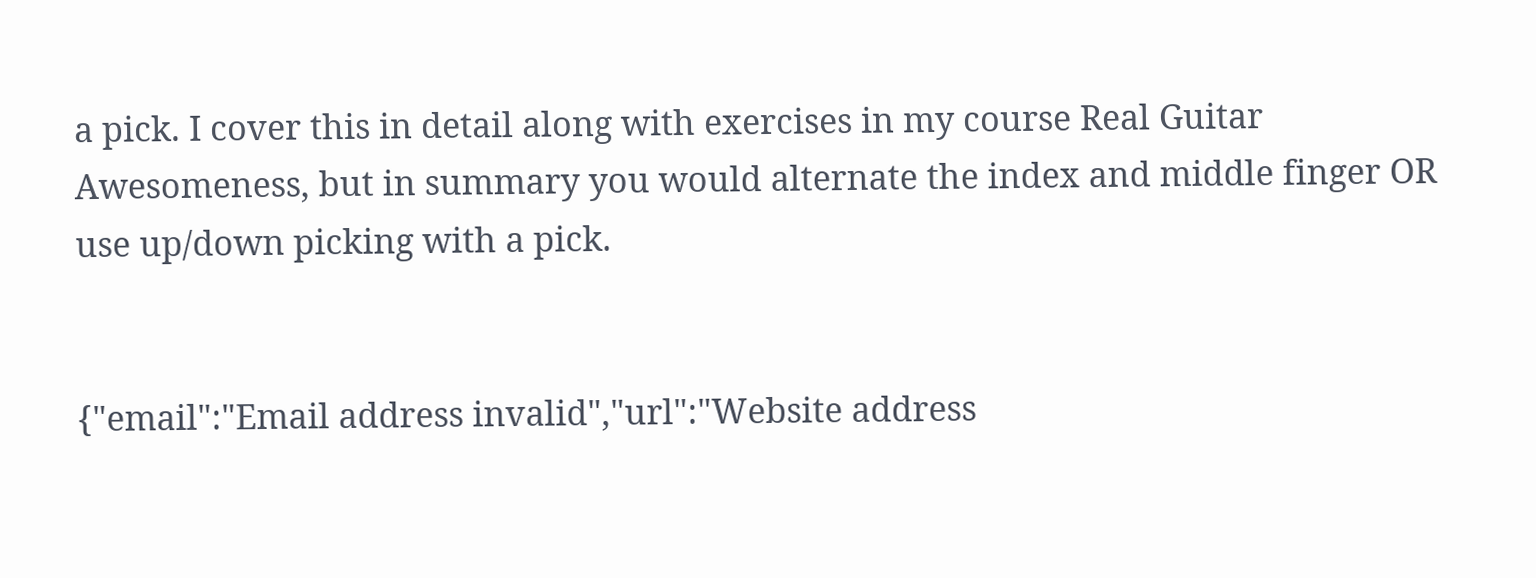a pick. I cover this in detail along with exercises in my course Real Guitar Awesomeness, but in summary you would alternate the index and middle finger OR use up/down picking with a pick.


{"email":"Email address invalid","url":"Website address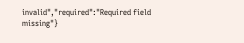invalid","required":"Required field missing"}